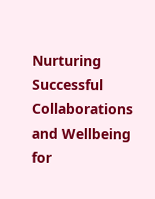Nurturing Successful Collaborations and Wellbeing for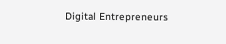Digital Entrepreneurs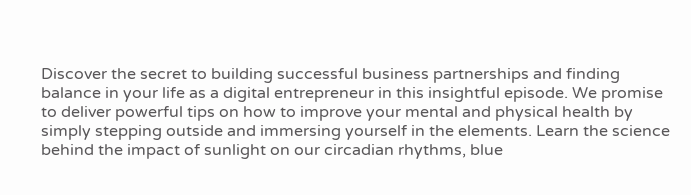Discover the secret to building successful business partnerships and finding balance in your life as a digital entrepreneur in this insightful episode. We promise to deliver powerful tips on how to improve your mental and physical health by simply stepping outside and immersing yourself in the elements. Learn the science behind the impact of sunlight on our circadian rhythms, blue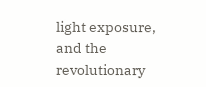light exposure, and the revolutionary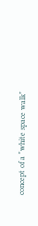concept of a "white space walk"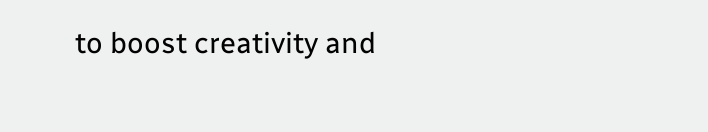to boost creativity and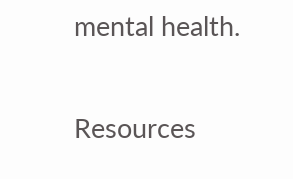mental health.

Resources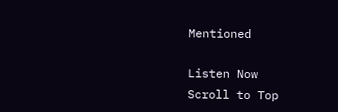Mentioned

Listen Now
Scroll to Top